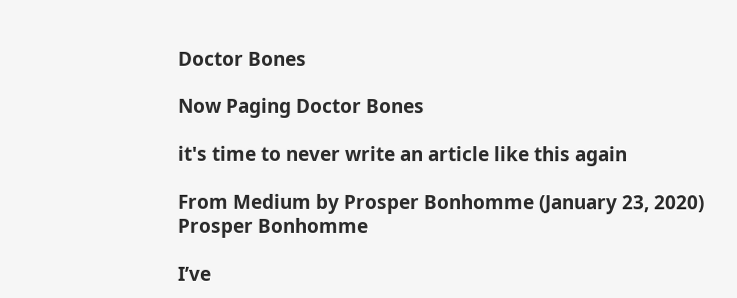Doctor Bones

Now Paging Doctor Bones

it's time to never write an article like this again

From Medium by Prosper Bonhomme (January 23, 2020)
Prosper Bonhomme

I’ve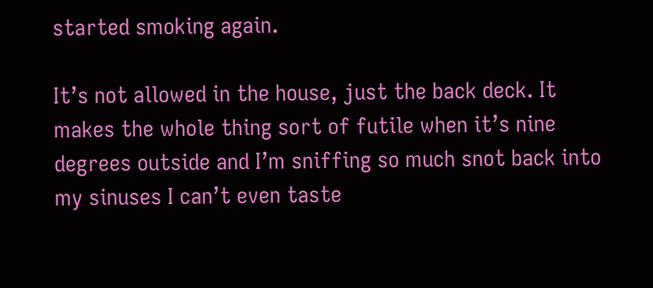started smoking again.

It’s not allowed in the house, just the back deck. It makes the whole thing sort of futile when it’s nine degrees outside and I’m sniffing so much snot back into my sinuses I can’t even taste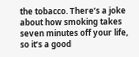the tobacco. There’s a joke about how smoking takes seven minutes off your life, so it’s a good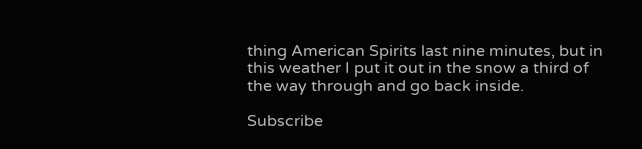thing American Spirits last nine minutes, but in this weather I put it out in the snow a third of the way through and go back inside.

Subscribe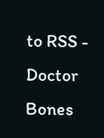to RSS - Doctor Bones